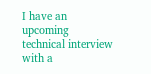I have an upcoming technical interview with a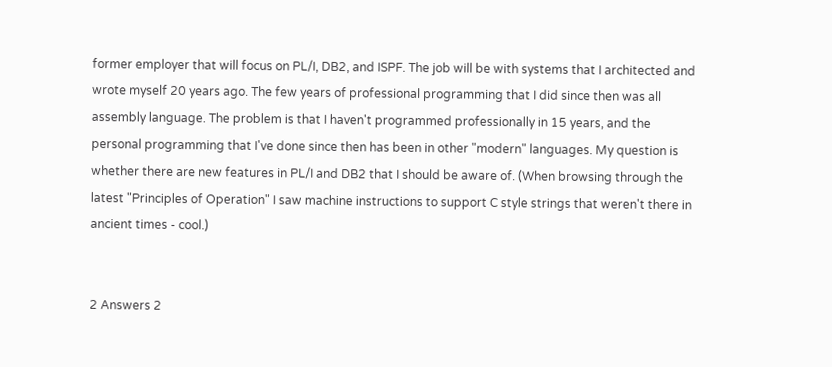former employer that will focus on PL/I, DB2, and ISPF. The job will be with systems that I architected and wrote myself 20 years ago. The few years of professional programming that I did since then was all assembly language. The problem is that I haven't programmed professionally in 15 years, and the personal programming that I've done since then has been in other "modern" languages. My question is whether there are new features in PL/I and DB2 that I should be aware of. (When browsing through the latest "Principles of Operation" I saw machine instructions to support C style strings that weren't there in ancient times - cool.)


2 Answers 2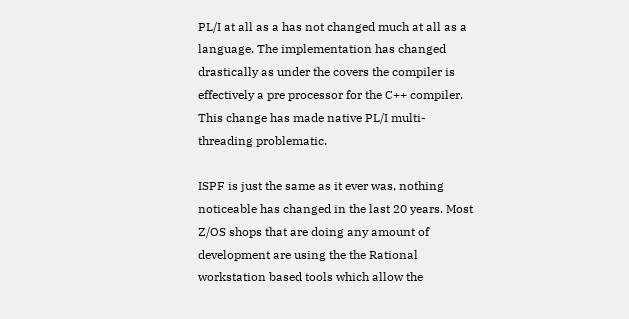PL/I at all as a has not changed much at all as a language. The implementation has changed drastically as under the covers the compiler is effectively a pre processor for the C++ compiler. This change has made native PL/I multi-threading problematic.

ISPF is just the same as it ever was, nothing noticeable has changed in the last 20 years. Most Z/OS shops that are doing any amount of development are using the the Rational workstation based tools which allow the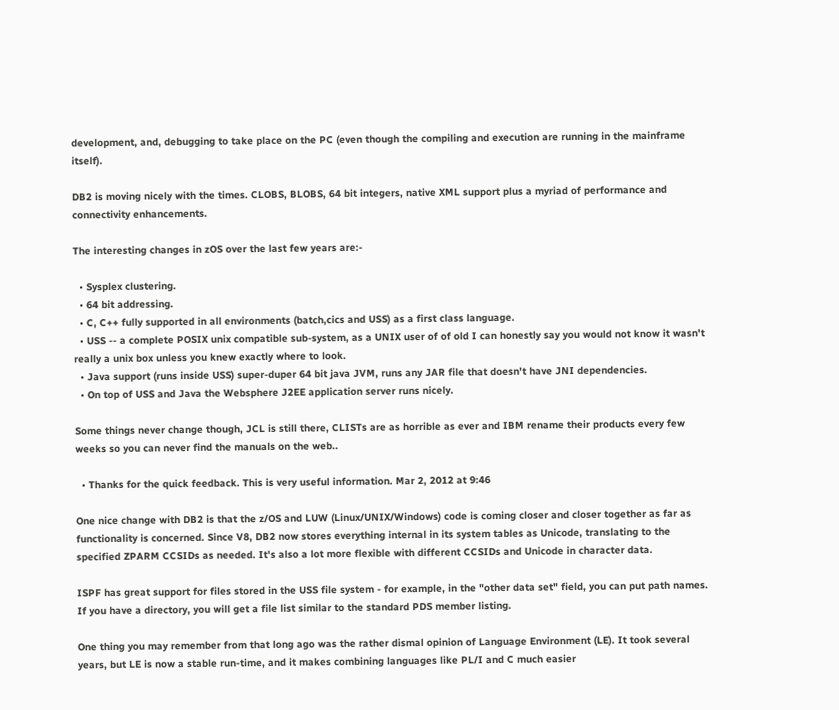development, and, debugging to take place on the PC (even though the compiling and execution are running in the mainframe itself).

DB2 is moving nicely with the times. CLOBS, BLOBS, 64 bit integers, native XML support plus a myriad of performance and connectivity enhancements.

The interesting changes in zOS over the last few years are:-

  • Sysplex clustering.
  • 64 bit addressing.
  • C, C++ fully supported in all environments (batch,cics and USS) as a first class language.
  • USS -- a complete POSIX unix compatible sub-system, as a UNIX user of of old I can honestly say you would not know it wasn't really a unix box unless you knew exactly where to look.
  • Java support (runs inside USS) super-duper 64 bit java JVM, runs any JAR file that doesn't have JNI dependencies.
  • On top of USS and Java the Websphere J2EE application server runs nicely.

Some things never change though, JCL is still there, CLISTs are as horrible as ever and IBM rename their products every few weeks so you can never find the manuals on the web..

  • Thanks for the quick feedback. This is very useful information. Mar 2, 2012 at 9:46

One nice change with DB2 is that the z/OS and LUW (Linux/UNIX/Windows) code is coming closer and closer together as far as functionality is concerned. Since V8, DB2 now stores everything internal in its system tables as Unicode, translating to the specified ZPARM CCSIDs as needed. It's also a lot more flexible with different CCSIDs and Unicode in character data.

ISPF has great support for files stored in the USS file system - for example, in the "other data set" field, you can put path names. If you have a directory, you will get a file list similar to the standard PDS member listing.

One thing you may remember from that long ago was the rather dismal opinion of Language Environment (LE). It took several years, but LE is now a stable run-time, and it makes combining languages like PL/I and C much easier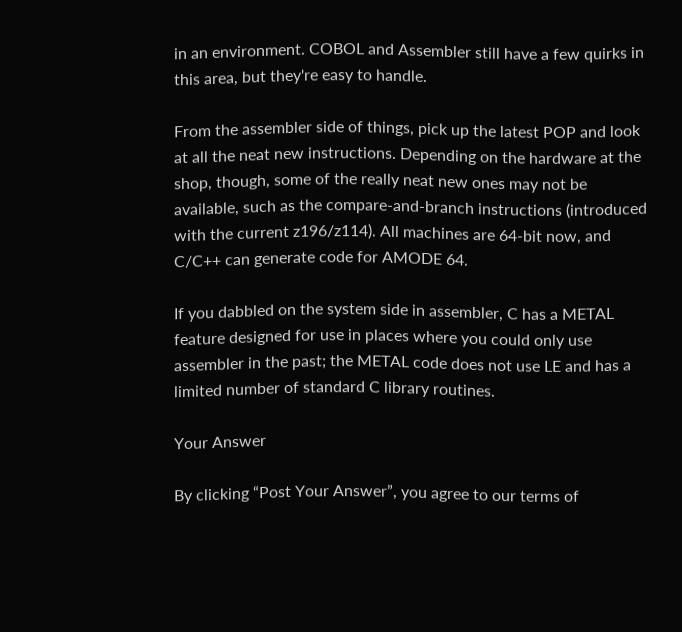in an environment. COBOL and Assembler still have a few quirks in this area, but they're easy to handle.

From the assembler side of things, pick up the latest POP and look at all the neat new instructions. Depending on the hardware at the shop, though, some of the really neat new ones may not be available, such as the compare-and-branch instructions (introduced with the current z196/z114). All machines are 64-bit now, and C/C++ can generate code for AMODE 64.

If you dabbled on the system side in assembler, C has a METAL feature designed for use in places where you could only use assembler in the past; the METAL code does not use LE and has a limited number of standard C library routines.

Your Answer

By clicking “Post Your Answer”, you agree to our terms of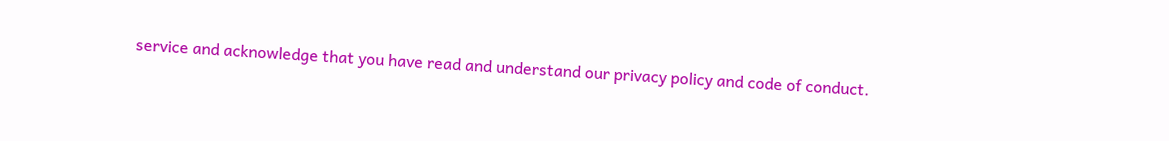service and acknowledge that you have read and understand our privacy policy and code of conduct.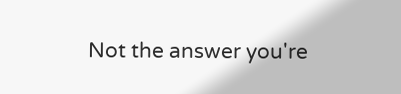Not the answer you're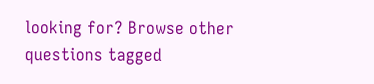looking for? Browse other questions tagged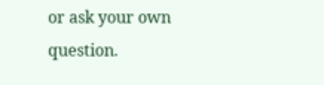or ask your own question.